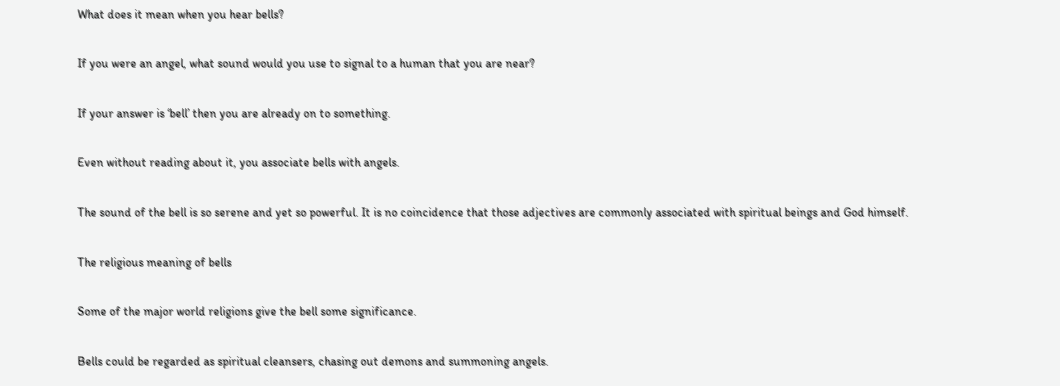What does it mean when you hear bells?

If you were an angel, what sound would you use to signal to a human that you are near?

If your answer is ‘bell’ then you are already on to something.

Even without reading about it, you associate bells with angels.

The sound of the bell is so serene and yet so powerful. It is no coincidence that those adjectives are commonly associated with spiritual beings and God himself.

The religious meaning of bells

Some of the major world religions give the bell some significance.

Bells could be regarded as spiritual cleansers, chasing out demons and summoning angels.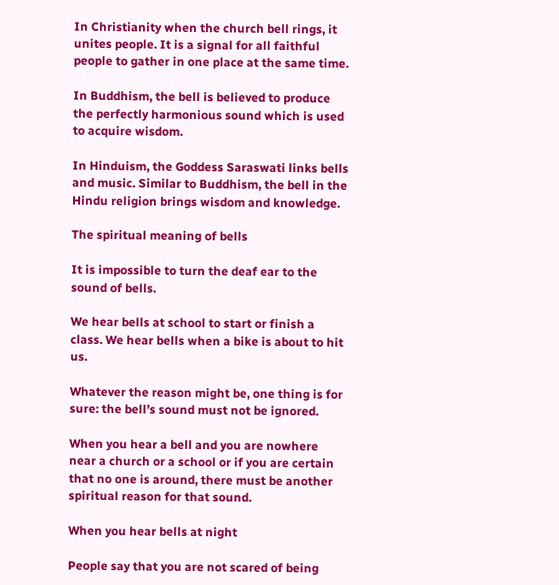In Christianity when the church bell rings, it unites people. It is a signal for all faithful people to gather in one place at the same time.

In Buddhism, the bell is believed to produce the perfectly harmonious sound which is used to acquire wisdom.

In Hinduism, the Goddess Saraswati links bells and music. Similar to Buddhism, the bell in the Hindu religion brings wisdom and knowledge.

The spiritual meaning of bells

It is impossible to turn the deaf ear to the sound of bells.

We hear bells at school to start or finish a class. We hear bells when a bike is about to hit us.

Whatever the reason might be, one thing is for sure: the bell’s sound must not be ignored.

When you hear a bell and you are nowhere near a church or a school or if you are certain that no one is around, there must be another spiritual reason for that sound.

When you hear bells at night

People say that you are not scared of being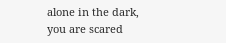alone in the dark, you are scared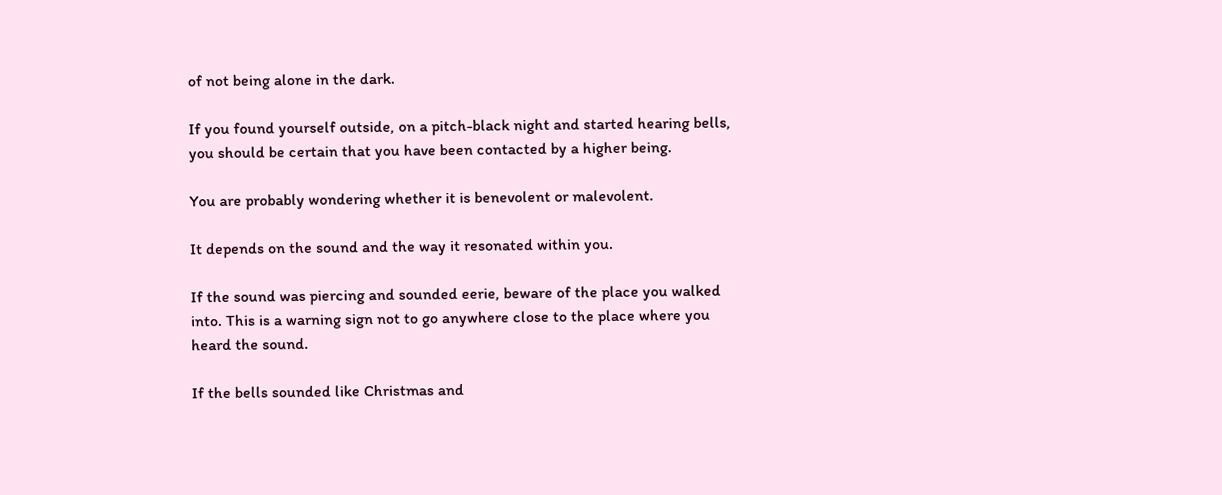of not being alone in the dark.

If you found yourself outside, on a pitch-black night and started hearing bells, you should be certain that you have been contacted by a higher being.

You are probably wondering whether it is benevolent or malevolent.

It depends on the sound and the way it resonated within you.

If the sound was piercing and sounded eerie, beware of the place you walked into. This is a warning sign not to go anywhere close to the place where you heard the sound.

If the bells sounded like Christmas and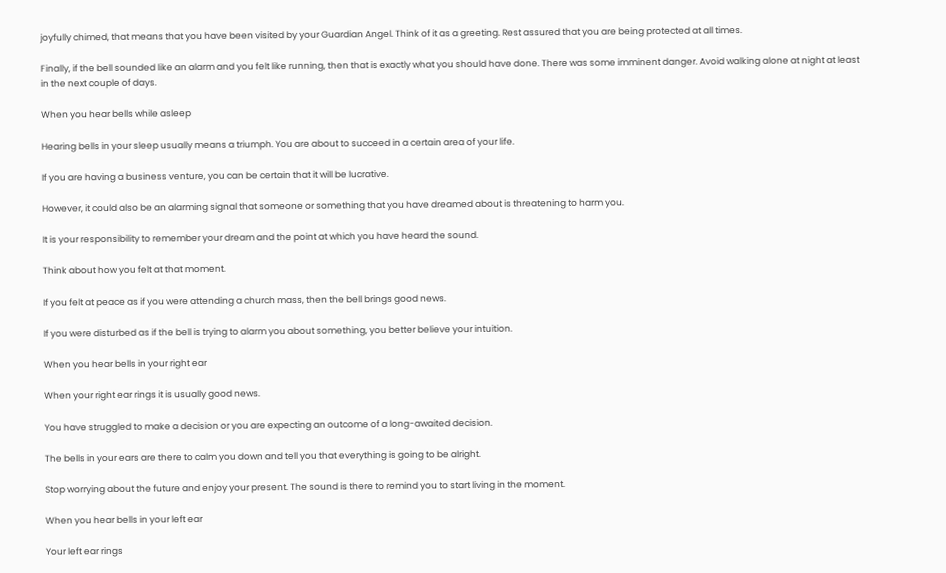joyfully chimed, that means that you have been visited by your Guardian Angel. Think of it as a greeting. Rest assured that you are being protected at all times.

Finally, if the bell sounded like an alarm and you felt like running, then that is exactly what you should have done. There was some imminent danger. Avoid walking alone at night at least in the next couple of days.

When you hear bells while asleep

Hearing bells in your sleep usually means a triumph. You are about to succeed in a certain area of your life.

If you are having a business venture, you can be certain that it will be lucrative.

However, it could also be an alarming signal that someone or something that you have dreamed about is threatening to harm you.

It is your responsibility to remember your dream and the point at which you have heard the sound.

Think about how you felt at that moment.

If you felt at peace as if you were attending a church mass, then the bell brings good news.

If you were disturbed as if the bell is trying to alarm you about something, you better believe your intuition.

When you hear bells in your right ear

When your right ear rings it is usually good news.

You have struggled to make a decision or you are expecting an outcome of a long-awaited decision.

The bells in your ears are there to calm you down and tell you that everything is going to be alright.

Stop worrying about the future and enjoy your present. The sound is there to remind you to start living in the moment.

When you hear bells in your left ear

Your left ear rings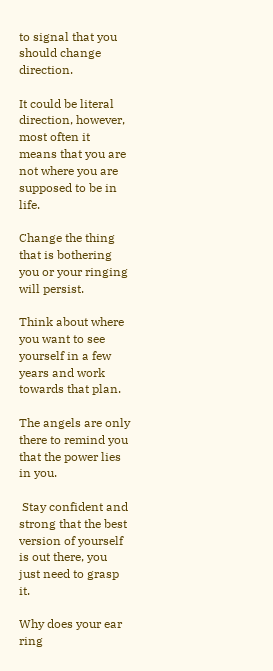to signal that you should change direction.

It could be literal direction, however, most often it means that you are not where you are supposed to be in life.

Change the thing that is bothering you or your ringing will persist.

Think about where you want to see yourself in a few years and work towards that plan.

The angels are only there to remind you that the power lies in you.

 Stay confident and strong that the best version of yourself is out there, you just need to grasp it.

Why does your ear ring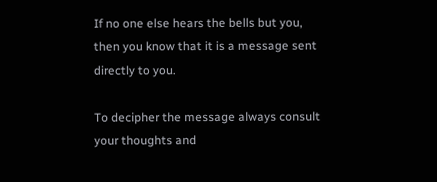If no one else hears the bells but you, then you know that it is a message sent directly to you.

To decipher the message always consult your thoughts and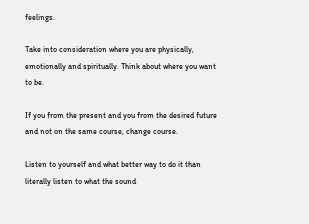feelings.

Take into consideration where you are physically, emotionally and spiritually. Think about where you want to be.

If you from the present and you from the desired future and not on the same course, change course.

Listen to yourself and what better way to do it than literally listen to what the sound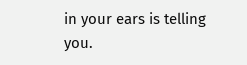in your ears is telling you.